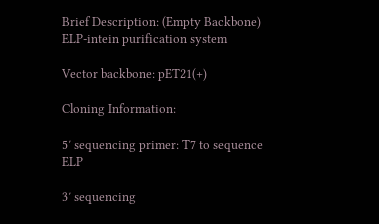Brief Description: (Empty Backbone) ELP-intein purification system

Vector backbone: pET21(+)

Cloning Information:

5′ sequencing primer: T7 to sequence ELP

3′ sequencing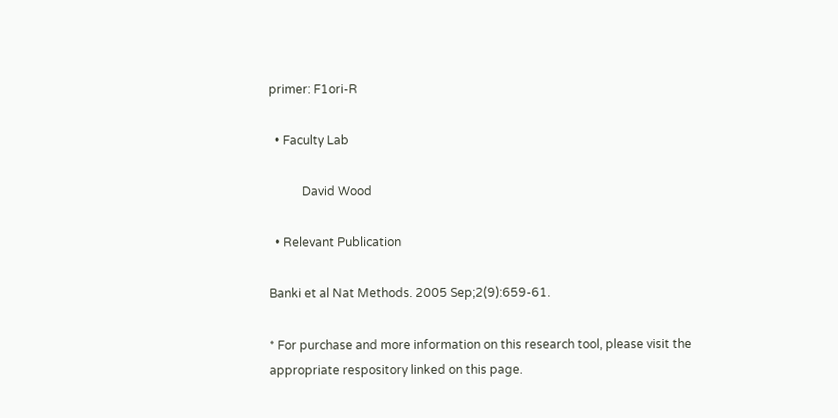primer: F1ori-R

  • Faculty Lab

           David Wood

  • Relevant Publication

Banki et al Nat Methods. 2005 Sep;2(9):659-61.

* For purchase and more information on this research tool, please visit the appropriate respository linked on this page.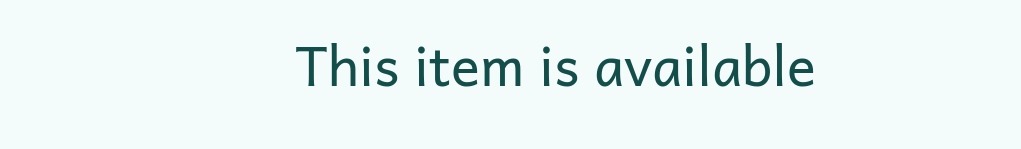This item is available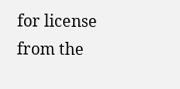for license from the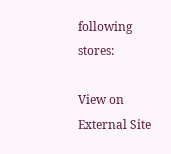following stores:

View on External Site